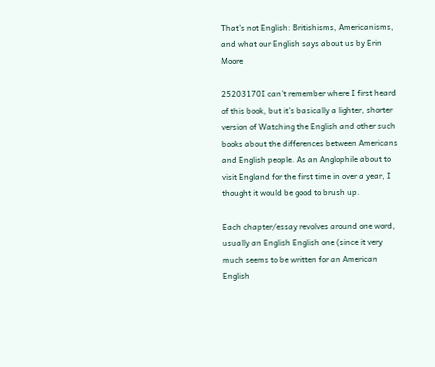That’s not English: Britishisms, Americanisms, and what our English says about us by Erin Moore

25203170I can’t remember where I first heard of this book, but it’s basically a lighter, shorter version of Watching the English and other such books about the differences between Americans and English people. As an Anglophile about to visit England for the first time in over a year, I thought it would be good to brush up.

Each chapter/essay revolves around one word, usually an English English one (since it very much seems to be written for an American English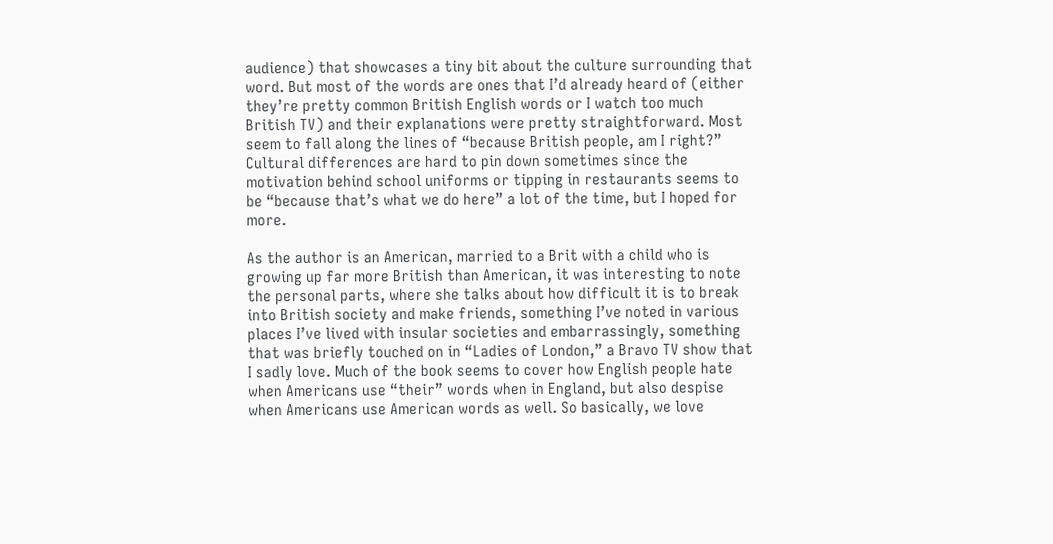audience) that showcases a tiny bit about the culture surrounding that word. But most of the words are ones that I’d already heard of (either they’re pretty common British English words or I watch too much British TV) and their explanations were pretty straightforward. Most seem to fall along the lines of “because British people, am I right?” Cultural differences are hard to pin down sometimes since the motivation behind school uniforms or tipping in restaurants seems to be “because that’s what we do here” a lot of the time, but I hoped for more.

As the author is an American, married to a Brit with a child who is growing up far more British than American, it was interesting to note the personal parts, where she talks about how difficult it is to break into British society and make friends, something I’ve noted in various places I’ve lived with insular societies and embarrassingly, something that was briefly touched on in “Ladies of London,” a Bravo TV show that I sadly love. Much of the book seems to cover how English people hate when Americans use “their” words when in England, but also despise when Americans use American words as well. So basically, we love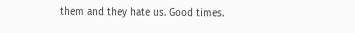them and they hate us. Good times.